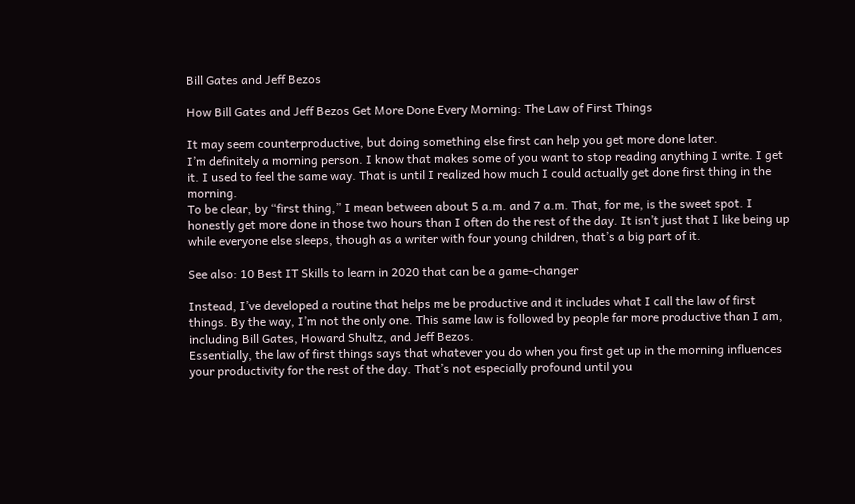Bill Gates and Jeff Bezos

How Bill Gates and Jeff Bezos Get More Done Every Morning: The Law of First Things

It may seem counterproductive, but doing something else first can help you get more done later.
I’m definitely a morning person. I know that makes some of you want to stop reading anything I write. I get it. I used to feel the same way. That is until I realized how much I could actually get done first thing in the morning.
To be clear, by “first thing,” I mean between about 5 a.m. and 7 a.m. That, for me, is the sweet spot. I honestly get more done in those two hours than I often do the rest of the day. It isn’t just that I like being up while everyone else sleeps, though as a writer with four young children, that’s a big part of it.

See also: 10 Best IT Skills to learn in 2020 that can be a game-changer

Instead, I’ve developed a routine that helps me be productive and it includes what I call the law of first things. By the way, I’m not the only one. This same law is followed by people far more productive than I am, including Bill Gates, Howard Shultz, and Jeff Bezos.
Essentially, the law of first things says that whatever you do when you first get up in the morning influences your productivity for the rest of the day. That’s not especially profound until you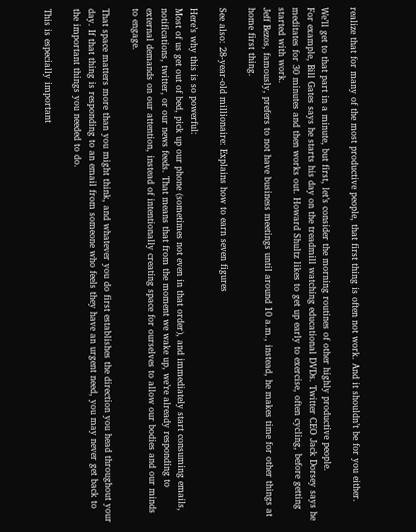realize that for many of the most productive people, that first thing is often not work. And it shouldn’t be for you either.

We’ll get to that part in a minute, but first, let’s consider the morning routines of other highly productive people.
For example, Bill Gates says he starts his day on the treadmill watching educational DVDs. Twitter CEO Jack Dorsey says he meditates for 30 minutes and then works out. Howard Shultz likes to get up early to exercise, often cycling, before getting started with work.
Jeff Bezos, famously, prefers to not have business meetings until around 10 a.m., instead, he makes time for other things at home first thing.

See also: 28-year-old millionaire: Explains how to earn seven figures

Here’s why this is so powerful:
Most of us get out of bed, pick up our phone (sometimes not even in that order), and immediately start consuming emails, notifications, twitter, or our news feeds. That means that from the moment we wake up, we’re already responding to external demands on our attention, instead of intentionally creating space for ourselves to allow our bodies and our minds to engage.

That space matters more than you might think, and whatever you do first establishes the direction you head throughout your day. If that thing is responding to an email from someone who feels they have an urgent need, you may never get back to the important things you needed to do.

This is especially important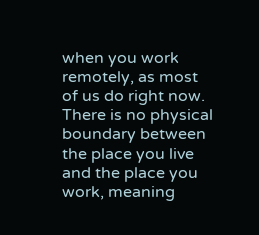when you work remotely, as most of us do right now. There is no physical boundary between the place you live and the place you work, meaning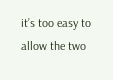it’s too easy to allow the two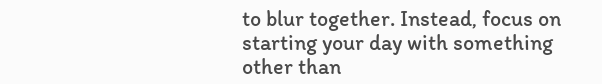to blur together. Instead, focus on starting your day with something other than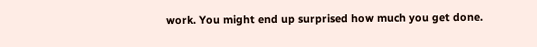work. You might end up surprised how much you get done.